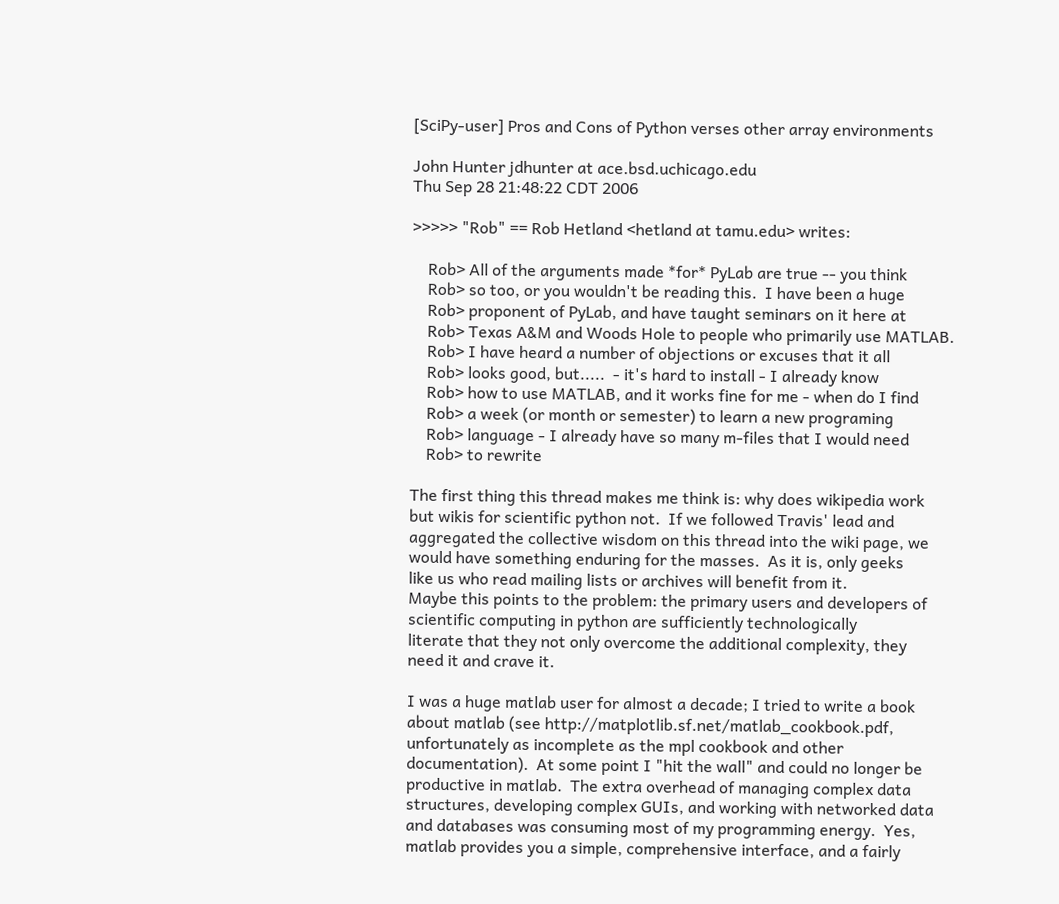[SciPy-user] Pros and Cons of Python verses other array environments

John Hunter jdhunter at ace.bsd.uchicago.edu
Thu Sep 28 21:48:22 CDT 2006

>>>>> "Rob" == Rob Hetland <hetland at tamu.edu> writes:

    Rob> All of the arguments made *for* PyLab are true -- you think
    Rob> so too, or you wouldn't be reading this.  I have been a huge
    Rob> proponent of PyLab, and have taught seminars on it here at
    Rob> Texas A&M and Woods Hole to people who primarily use MATLAB.
    Rob> I have heard a number of objections or excuses that it all
    Rob> looks good, but.....  - it's hard to install - I already know
    Rob> how to use MATLAB, and it works fine for me - when do I find
    Rob> a week (or month or semester) to learn a new programing
    Rob> language - I already have so many m-files that I would need
    Rob> to rewrite

The first thing this thread makes me think is: why does wikipedia work
but wikis for scientific python not.  If we followed Travis' lead and
aggregated the collective wisdom on this thread into the wiki page, we
would have something enduring for the masses.  As it is, only geeks
like us who read mailing lists or archives will benefit from it.
Maybe this points to the problem: the primary users and developers of
scientific computing in python are sufficiently technologically
literate that they not only overcome the additional complexity, they
need it and crave it.

I was a huge matlab user for almost a decade; I tried to write a book
about matlab (see http://matplotlib.sf.net/matlab_cookbook.pdf,
unfortunately as incomplete as the mpl cookbook and other
documentation).  At some point I "hit the wall" and could no longer be
productive in matlab.  The extra overhead of managing complex data
structures, developing complex GUIs, and working with networked data
and databases was consuming most of my programming energy.  Yes,
matlab provides you a simple, comprehensive interface, and a fairly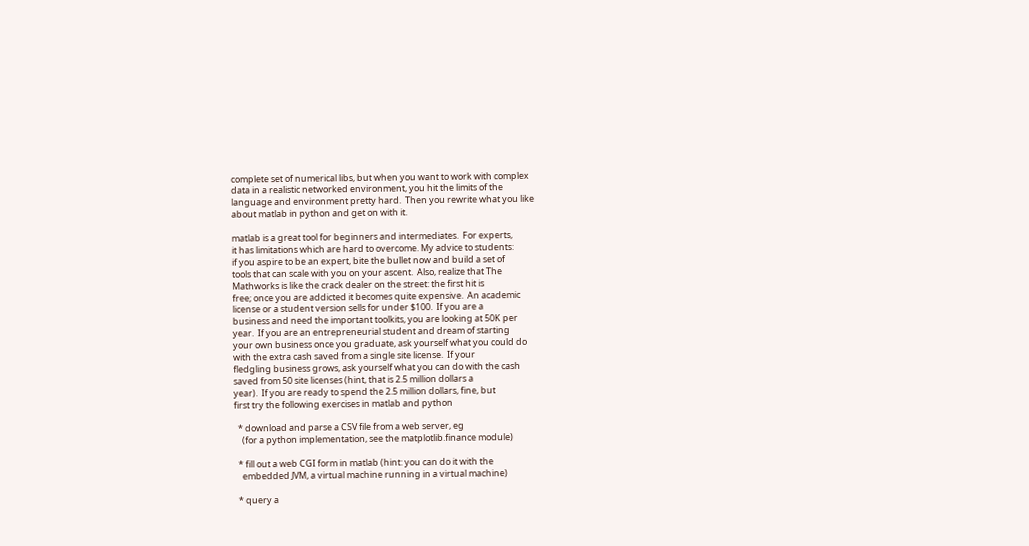complete set of numerical libs, but when you want to work with complex
data in a realistic networked environment, you hit the limits of the
language and environment pretty hard.  Then you rewrite what you like
about matlab in python and get on with it.

matlab is a great tool for beginners and intermediates.  For experts,
it has limitations which are hard to overcome. My advice to students:
if you aspire to be an expert, bite the bullet now and build a set of
tools that can scale with you on your ascent.  Also, realize that The
Mathworks is like the crack dealer on the street: the first hit is
free; once you are addicted it becomes quite expensive.  An academic
license or a student version sells for under $100.  If you are a
business and need the important toolkits, you are looking at 50K per
year.  If you are an entrepreneurial student and dream of starting
your own business once you graduate, ask yourself what you could do
with the extra cash saved from a single site license.  If your
fledgling business grows, ask yourself what you can do with the cash
saved from 50 site licenses (hint, that is 2.5 million dollars a
year).  If you are ready to spend the 2.5 million dollars, fine, but
first try the following exercises in matlab and python

  * download and parse a CSV file from a web server, eg
    (for a python implementation, see the matplotlib.finance module)

  * fill out a web CGI form in matlab (hint: you can do it with the
    embedded JVM, a virtual machine running in a virtual machine)

  * query a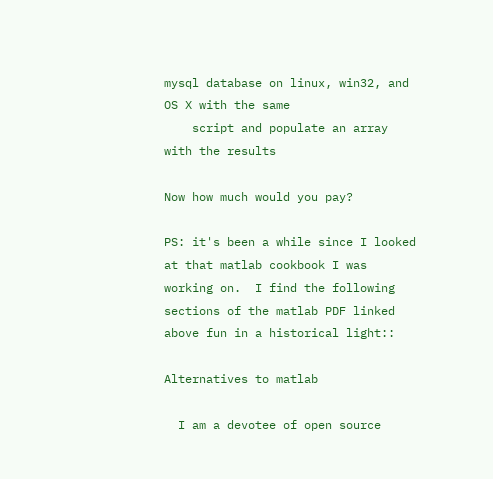mysql database on linux, win32, and OS X with the same
    script and populate an array with the results

Now how much would you pay?

PS: it's been a while since I looked at that matlab cookbook I was
working on.  I find the following sections of the matlab PDF linked
above fun in a historical light::

Alternatives to matlab

  I am a devotee of open source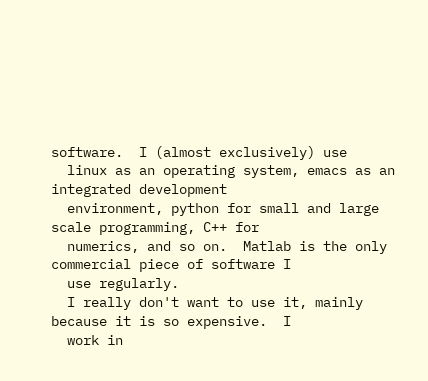software.  I (almost exclusively) use
  linux as an operating system, emacs as an integrated development
  environment, python for small and large scale programming, C++ for
  numerics, and so on.  Matlab is the only commercial piece of software I
  use regularly.
  I really don't want to use it, mainly because it is so expensive.  I
  work in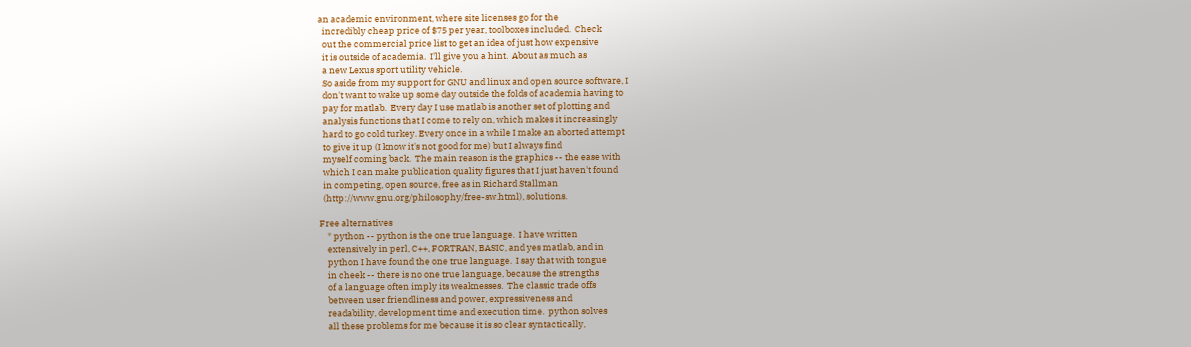an academic environment, where site licenses go for the
  incredibly cheap price of $75 per year, toolboxes included.  Check
  out the commercial price list to get an idea of just how expensive
  it is outside of academia.  I'll give you a hint.  About as much as
  a new Lexus sport utility vehicle.
  So aside from my support for GNU and linux and open source software, I
  don't want to wake up some day outside the folds of academia having to
  pay for matlab.  Every day I use matlab is another set of plotting and
  analysis functions that I come to rely on, which makes it increasingly
  hard to go cold turkey. Every once in a while I make an aborted attempt
  to give it up (I know it's not good for me) but I always find
  myself coming back.  The main reason is the graphics -- the ease with
  which I can make publication quality figures that I just haven't found
  in competing, open source, free as in Richard Stallman
  (http://www.gnu.org/philosophy/free-sw.html), solutions.

Free alternatives
    * python -- python is the one true language.  I have written
    extensively in perl, C++, FORTRAN, BASIC, and yes matlab, and in
    python I have found the one true language.  I say that with tongue
    in cheek -- there is no one true language, because the strengths
    of a language often imply its weaknesses.  The classic trade offs
    between user friendliness and power, expressiveness and
    readability, development time and execution time.  python solves
    all these problems for me because it is so clear syntactically,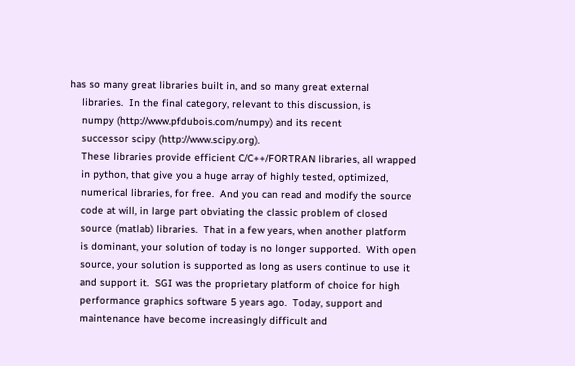has so many great libraries built in, and so many great external
    libraries.  In the final category, relevant to this discussion, is
    numpy (http://www.pfdubois.com/numpy) and its recent
    successor scipy (http://www.scipy.org).
    These libraries provide efficient C/C++/FORTRAN libraries, all wrapped
    in python, that give you a huge array of highly tested, optimized,
    numerical libraries, for free.  And you can read and modify the source
    code at will, in large part obviating the classic problem of closed
    source (matlab) libraries.  That in a few years, when another platform
    is dominant, your solution of today is no longer supported.  With open
    source, your solution is supported as long as users continue to use it
    and support it.  SGI was the proprietary platform of choice for high
    performance graphics software 5 years ago.  Today, support and
    maintenance have become increasingly difficult and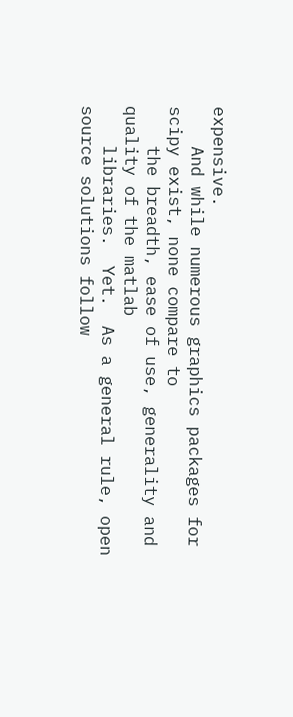expensive.
    And while numerous graphics packages for scipy exist, none compare to
    the breadth, ease of use, generality and quality of the matlab
    libraries.  Yet.  As a general rule, open source solutions follow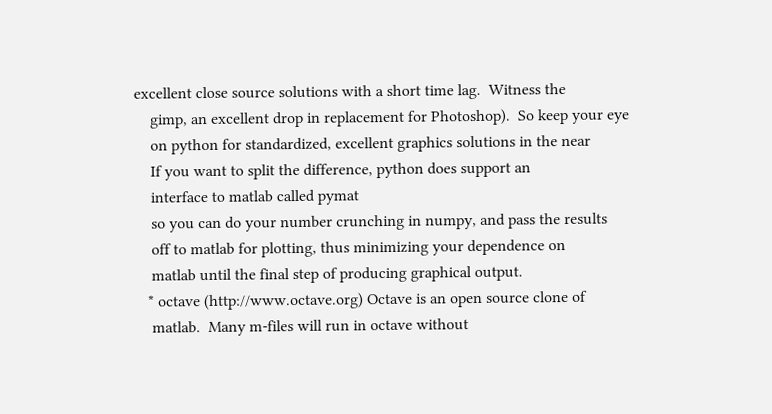excellent close source solutions with a short time lag.  Witness the
    gimp, an excellent drop in replacement for Photoshop).  So keep your eye
    on python for standardized, excellent graphics solutions in the near
    If you want to split the difference, python does support an
    interface to matlab called pymat
    so you can do your number crunching in numpy, and pass the results
    off to matlab for plotting, thus minimizing your dependence on
    matlab until the final step of producing graphical output.
   * octave (http://www.octave.org) Octave is an open source clone of
    matlab.  Many m-files will run in octave without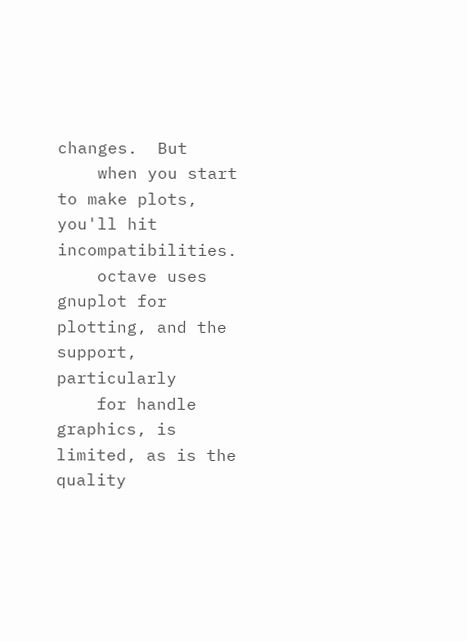changes.  But
    when you start to make plots, you'll hit incompatibilities.
    octave uses gnuplot for plotting, and the support, particularly
    for handle graphics, is limited, as is the quality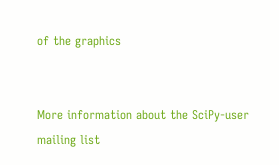of the graphics


More information about the SciPy-user mailing list